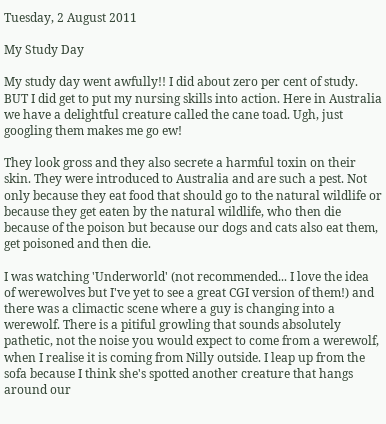Tuesday, 2 August 2011

My Study Day

My study day went awfully!! I did about zero per cent of study. BUT I did get to put my nursing skills into action. Here in Australia we have a delightful creature called the cane toad. Ugh, just googling them makes me go ew!

They look gross and they also secrete a harmful toxin on their skin. They were introduced to Australia and are such a pest. Not only because they eat food that should go to the natural wildlife or because they get eaten by the natural wildlife, who then die because of the poison but because our dogs and cats also eat them, get poisoned and then die.

I was watching 'Underworld' (not recommended... I love the idea of werewolves but I've yet to see a great CGI version of them!) and there was a climactic scene where a guy is changing into a werewolf. There is a pitiful growling that sounds absolutely pathetic, not the noise you would expect to come from a werewolf, when I realise it is coming from Nilly outside. I leap up from the sofa because I think she's spotted another creature that hangs around our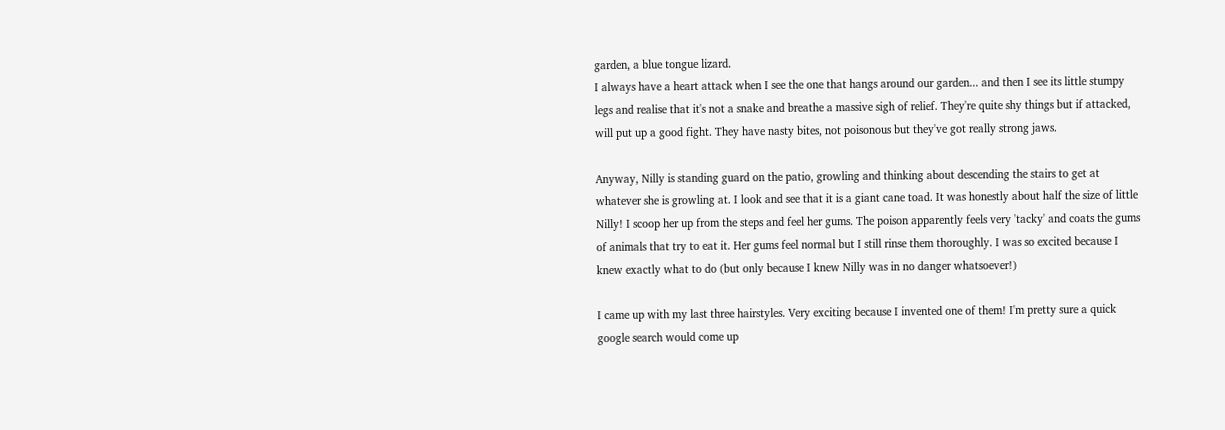garden, a blue tongue lizard.
I always have a heart attack when I see the one that hangs around our garden... and then I see its little stumpy legs and realise that it's not a snake and breathe a massive sigh of relief. They're quite shy things but if attacked, will put up a good fight. They have nasty bites, not poisonous but they've got really strong jaws.

Anyway, Nilly is standing guard on the patio, growling and thinking about descending the stairs to get at whatever she is growling at. I look and see that it is a giant cane toad. It was honestly about half the size of little Nilly! I scoop her up from the steps and feel her gums. The poison apparently feels very 'tacky' and coats the gums of animals that try to eat it. Her gums feel normal but I still rinse them thoroughly. I was so excited because I knew exactly what to do (but only because I knew Nilly was in no danger whatsoever!)

I came up with my last three hairstyles. Very exciting because I invented one of them! I'm pretty sure a quick google search would come up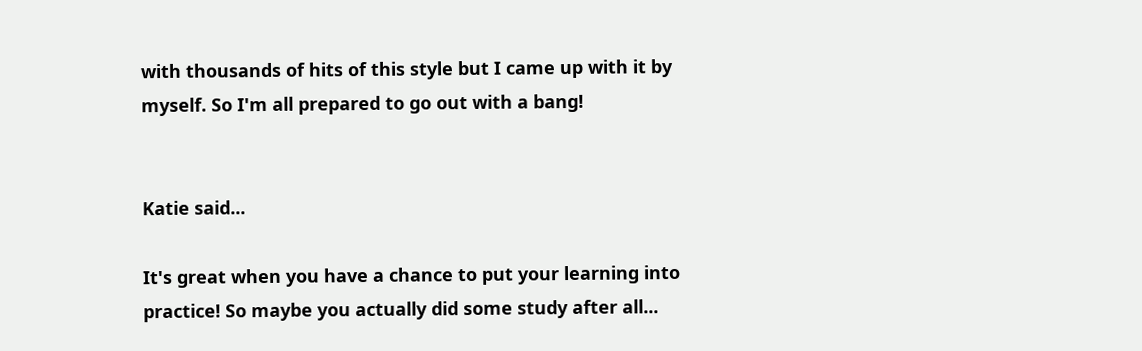with thousands of hits of this style but I came up with it by myself. So I'm all prepared to go out with a bang!


Katie said...

It's great when you have a chance to put your learning into practice! So maybe you actually did some study after all...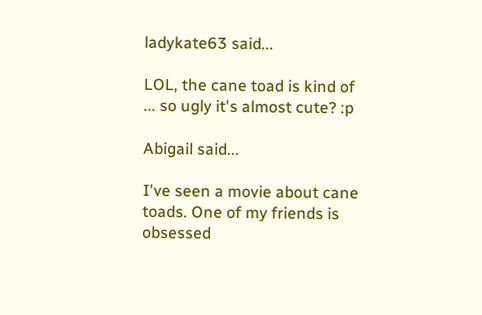ladykate63 said...

LOL, the cane toad is kind of ... so ugly it's almost cute? :p

Abigail said...

I've seen a movie about cane toads. One of my friends is obsessed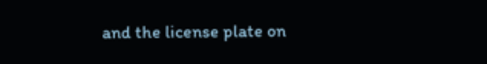and the license plate on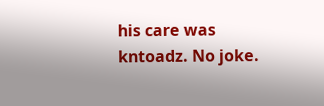his care was kntoadz. No joke.